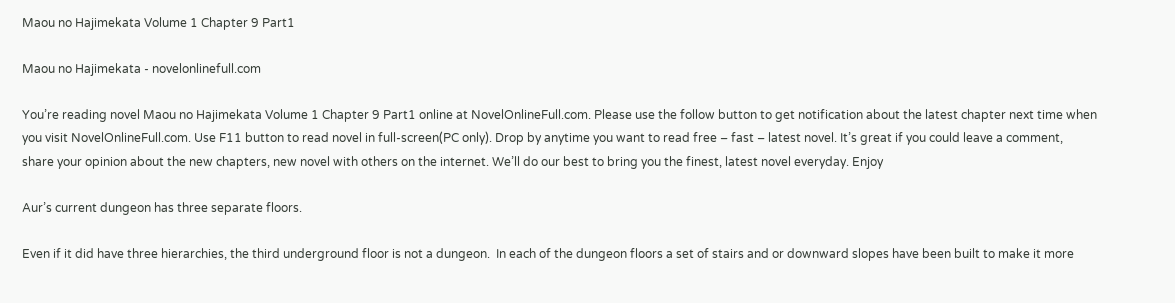Maou no Hajimekata Volume 1 Chapter 9 Part1

Maou no Hajimekata - novelonlinefull.com

You’re reading novel Maou no Hajimekata Volume 1 Chapter 9 Part1 online at NovelOnlineFull.com. Please use the follow button to get notification about the latest chapter next time when you visit NovelOnlineFull.com. Use F11 button to read novel in full-screen(PC only). Drop by anytime you want to read free – fast – latest novel. It’s great if you could leave a comment, share your opinion about the new chapters, new novel with others on the internet. We’ll do our best to bring you the finest, latest novel everyday. Enjoy

Aur’s current dungeon has three separate floors.

Even if it did have three hierarchies, the third underground floor is not a dungeon.  In each of the dungeon floors a set of stairs and or downward slopes have been built to make it more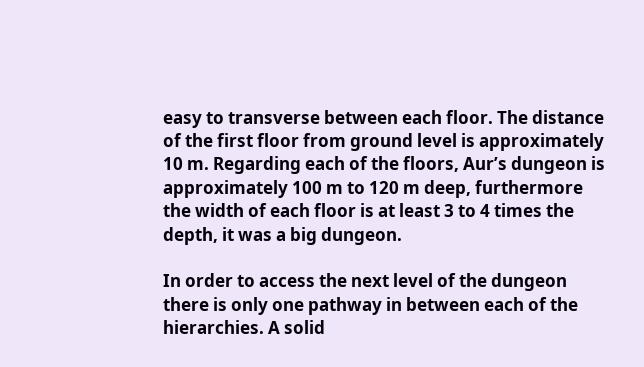easy to transverse between each floor. The distance of the first floor from ground level is approximately 10 m. Regarding each of the floors, Aur’s dungeon is approximately 100 m to 120 m deep, furthermore the width of each floor is at least 3 to 4 times the depth, it was a big dungeon.

In order to access the next level of the dungeon there is only one pathway in between each of the hierarchies. A solid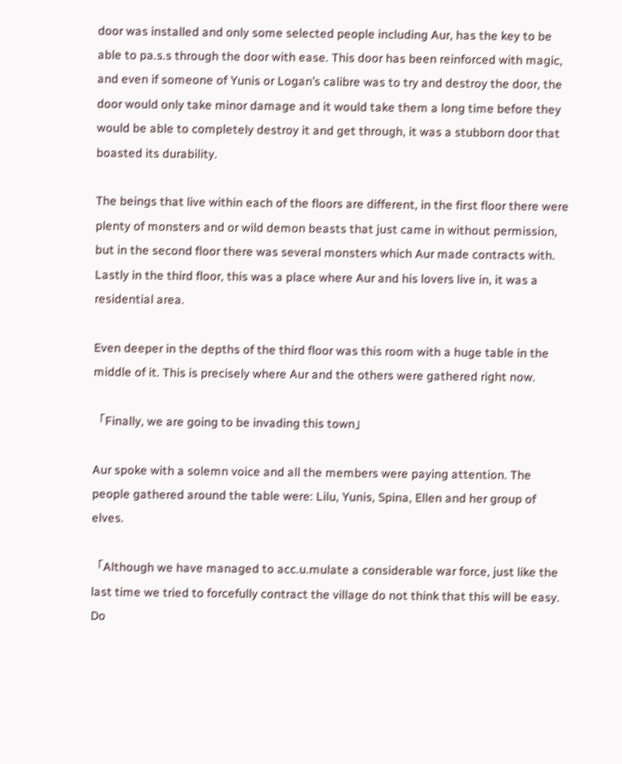door was installed and only some selected people including Aur, has the key to be able to pa.s.s through the door with ease. This door has been reinforced with magic, and even if someone of Yunis or Logan’s calibre was to try and destroy the door, the door would only take minor damage and it would take them a long time before they would be able to completely destroy it and get through, it was a stubborn door that boasted its durability.

The beings that live within each of the floors are different, in the first floor there were plenty of monsters and or wild demon beasts that just came in without permission, but in the second floor there was several monsters which Aur made contracts with. Lastly in the third floor, this was a place where Aur and his lovers live in, it was a residential area.

Even deeper in the depths of the third floor was this room with a huge table in the middle of it. This is precisely where Aur and the others were gathered right now.

「Finally, we are going to be invading this town」

Aur spoke with a solemn voice and all the members were paying attention. The people gathered around the table were: Lilu, Yunis, Spina, Ellen and her group of elves.

「Although we have managed to acc.u.mulate a considerable war force, just like the last time we tried to forcefully contract the village do not think that this will be easy. Do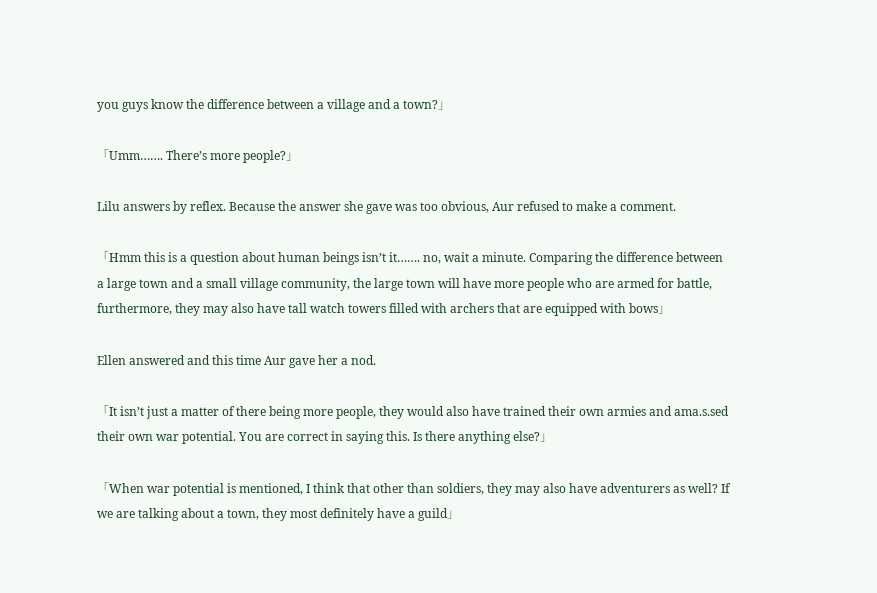you guys know the difference between a village and a town?」

「Umm……. There’s more people?」

Lilu answers by reflex. Because the answer she gave was too obvious, Aur refused to make a comment.

「Hmm this is a question about human beings isn’t it……. no, wait a minute. Comparing the difference between a large town and a small village community, the large town will have more people who are armed for battle, furthermore, they may also have tall watch towers filled with archers that are equipped with bows」

Ellen answered and this time Aur gave her a nod.

「It isn’t just a matter of there being more people, they would also have trained their own armies and ama.s.sed their own war potential. You are correct in saying this. Is there anything else?」

「When war potential is mentioned, I think that other than soldiers, they may also have adventurers as well? If we are talking about a town, they most definitely have a guild」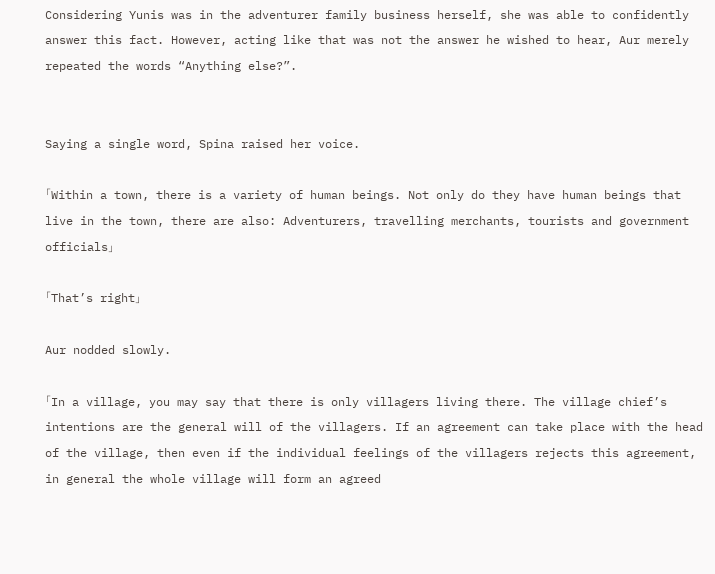Considering Yunis was in the adventurer family business herself, she was able to confidently answer this fact. However, acting like that was not the answer he wished to hear, Aur merely repeated the words “Anything else?”.


Saying a single word, Spina raised her voice.

「Within a town, there is a variety of human beings. Not only do they have human beings that live in the town, there are also: Adventurers, travelling merchants, tourists and government officials」

「That’s right」

Aur nodded slowly.

「In a village, you may say that there is only villagers living there. The village chief’s intentions are the general will of the villagers. If an agreement can take place with the head of the village, then even if the individual feelings of the villagers rejects this agreement, in general the whole village will form an agreed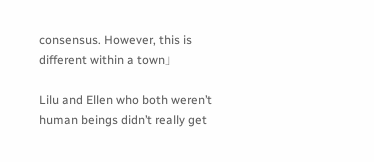consensus. However, this is different within a town」

Lilu and Ellen who both weren’t human beings didn’t really get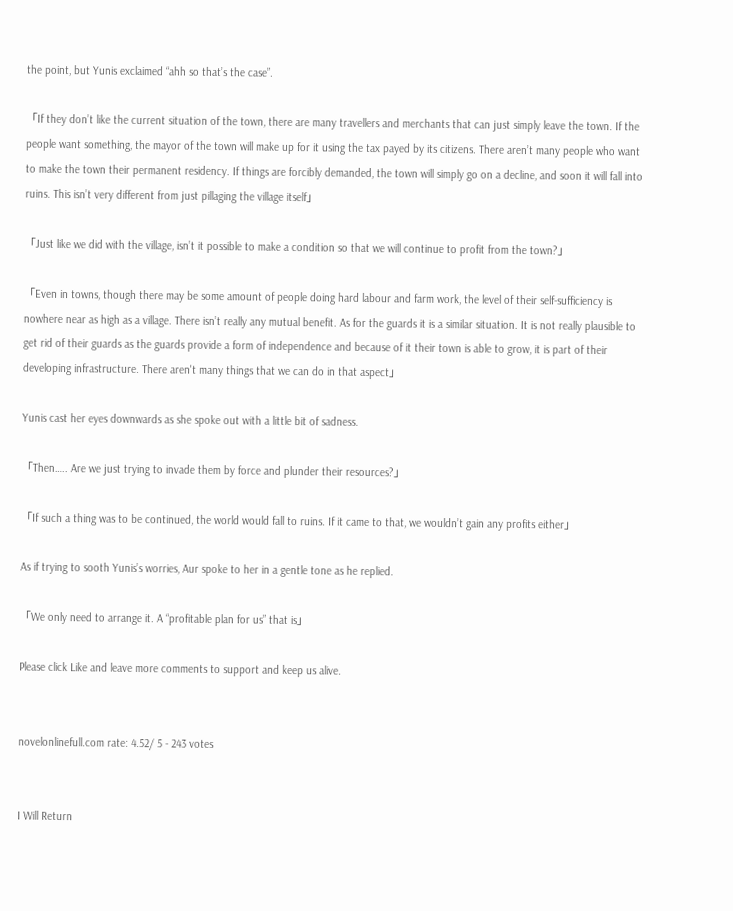the point, but Yunis exclaimed “ahh so that’s the case”.

「If they don’t like the current situation of the town, there are many travellers and merchants that can just simply leave the town. If the people want something, the mayor of the town will make up for it using the tax payed by its citizens. There aren’t many people who want to make the town their permanent residency. If things are forcibly demanded, the town will simply go on a decline, and soon it will fall into ruins. This isn’t very different from just pillaging the village itself」

「Just like we did with the village, isn’t it possible to make a condition so that we will continue to profit from the town?」

「Even in towns, though there may be some amount of people doing hard labour and farm work, the level of their self-sufficiency is nowhere near as high as a village. There isn’t really any mutual benefit. As for the guards it is a similar situation. It is not really plausible to get rid of their guards as the guards provide a form of independence and because of it their town is able to grow, it is part of their developing infrastructure. There aren't many things that we can do in that aspect」

Yunis cast her eyes downwards as she spoke out with a little bit of sadness.

「Then….. Are we just trying to invade them by force and plunder their resources?」

「If such a thing was to be continued, the world would fall to ruins. If it came to that, we wouldn’t gain any profits either」

As if trying to sooth Yunis’s worries, Aur spoke to her in a gentle tone as he replied.

「We only need to arrange it. A “profitable plan for us” that is」

Please click Like and leave more comments to support and keep us alive.


novelonlinefull.com rate: 4.52/ 5 - 243 votes


I Will Return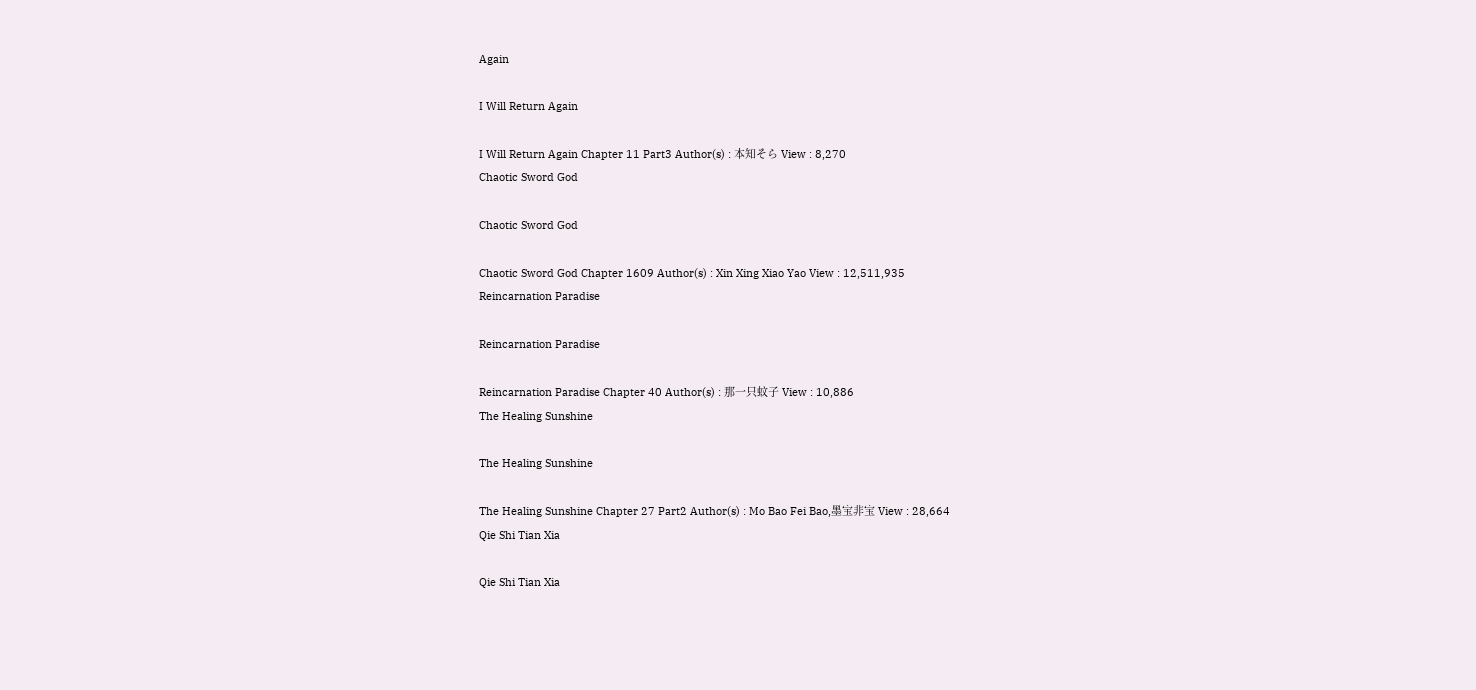Again

I Will Return Again

I Will Return Again Chapter 11 Part3 Author(s) : 本知そら View : 8,270
Chaotic Sword God

Chaotic Sword God

Chaotic Sword God Chapter 1609 Author(s) : Xin Xing Xiao Yao View : 12,511,935
Reincarnation Paradise

Reincarnation Paradise

Reincarnation Paradise Chapter 40 Author(s) : 那一只蚊子 View : 10,886
The Healing Sunshine

The Healing Sunshine

The Healing Sunshine Chapter 27 Part2 Author(s) : Mo Bao Fei Bao,墨宝非宝 View : 28,664
Qie Shi Tian Xia

Qie Shi Tian Xia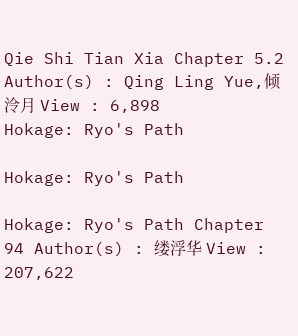Qie Shi Tian Xia Chapter 5.2 Author(s) : Qing Ling Yue,倾泠月 View : 6,898
Hokage: Ryo's Path

Hokage: Ryo's Path

Hokage: Ryo's Path Chapter 94 Author(s) : 缕浮华 View : 207,622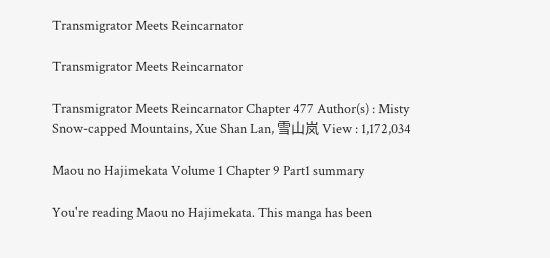Transmigrator Meets Reincarnator

Transmigrator Meets Reincarnator

Transmigrator Meets Reincarnator Chapter 477 Author(s) : Misty Snow-capped Mountains, Xue Shan Lan, 雪山岚 View : 1,172,034

Maou no Hajimekata Volume 1 Chapter 9 Part1 summary

You're reading Maou no Hajimekata. This manga has been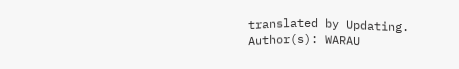translated by Updating. Author(s): WARAU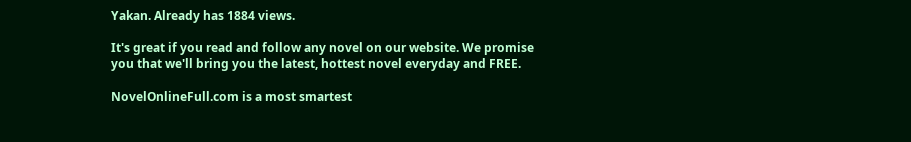Yakan. Already has 1884 views.

It's great if you read and follow any novel on our website. We promise you that we'll bring you the latest, hottest novel everyday and FREE.

NovelOnlineFull.com is a most smartest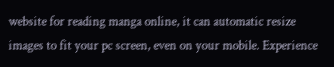website for reading manga online, it can automatic resize images to fit your pc screen, even on your mobile. Experience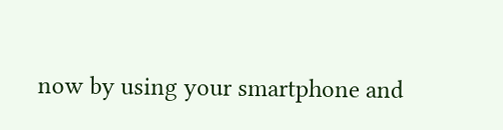now by using your smartphone and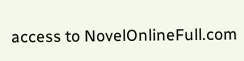access to NovelOnlineFull.com